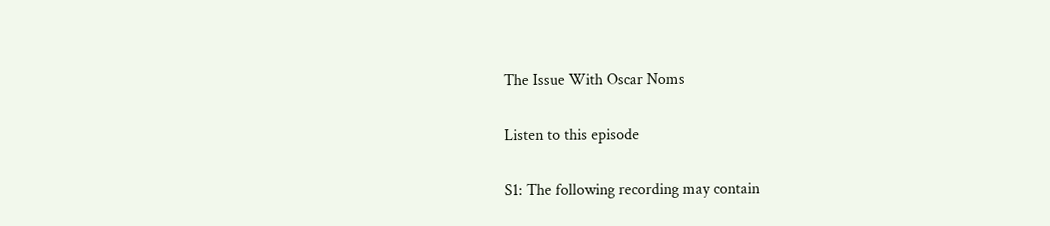The Issue With Oscar Noms

Listen to this episode

S1: The following recording may contain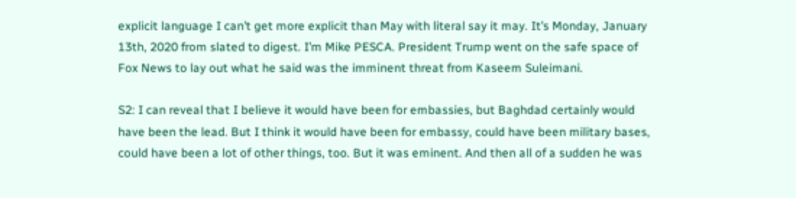explicit language I can’t get more explicit than May with literal say it may. It’s Monday, January 13th, 2020 from slated to digest. I’m Mike PESCA. President Trump went on the safe space of Fox News to lay out what he said was the imminent threat from Kaseem Suleimani.

S2: I can reveal that I believe it would have been for embassies, but Baghdad certainly would have been the lead. But I think it would have been for embassy, could have been military bases, could have been a lot of other things, too. But it was eminent. And then all of a sudden he was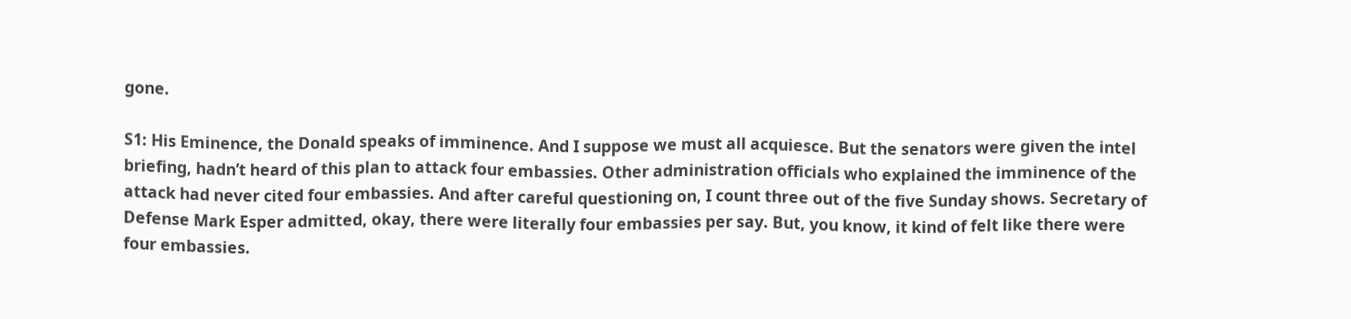gone.

S1: His Eminence, the Donald speaks of imminence. And I suppose we must all acquiesce. But the senators were given the intel briefing, hadn’t heard of this plan to attack four embassies. Other administration officials who explained the imminence of the attack had never cited four embassies. And after careful questioning on, I count three out of the five Sunday shows. Secretary of Defense Mark Esper admitted, okay, there were literally four embassies per say. But, you know, it kind of felt like there were four embassies.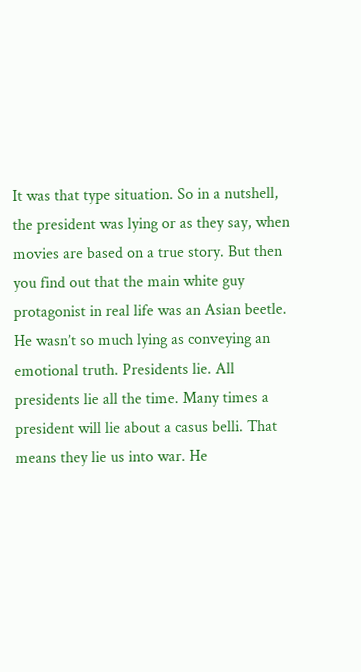It was that type situation. So in a nutshell, the president was lying or as they say, when movies are based on a true story. But then you find out that the main white guy protagonist in real life was an Asian beetle. He wasn’t so much lying as conveying an emotional truth. Presidents lie. All presidents lie all the time. Many times a president will lie about a casus belli. That means they lie us into war. He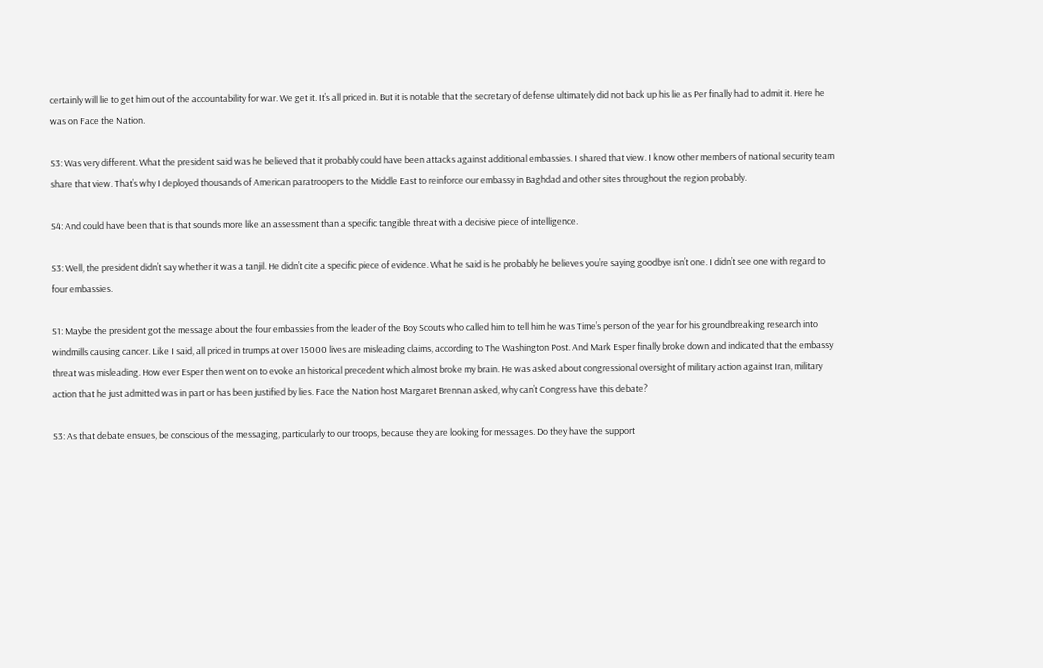certainly will lie to get him out of the accountability for war. We get it. It’s all priced in. But it is notable that the secretary of defense ultimately did not back up his lie as Per finally had to admit it. Here he was on Face the Nation.

S3: Was very different. What the president said was he believed that it probably could have been attacks against additional embassies. I shared that view. I know other members of national security team share that view. That’s why I deployed thousands of American paratroopers to the Middle East to reinforce our embassy in Baghdad and other sites throughout the region probably.

S4: And could have been that is that sounds more like an assessment than a specific tangible threat with a decisive piece of intelligence.

S3: Well, the president didn’t say whether it was a tanjil. He didn’t cite a specific piece of evidence. What he said is he probably he believes you’re saying goodbye isn’t one. I didn’t see one with regard to four embassies.

S1: Maybe the president got the message about the four embassies from the leader of the Boy Scouts who called him to tell him he was Time’s person of the year for his groundbreaking research into windmills causing cancer. Like I said, all priced in trumps at over 15000 lives are misleading claims, according to The Washington Post. And Mark Esper finally broke down and indicated that the embassy threat was misleading. How ever Esper then went on to evoke an historical precedent which almost broke my brain. He was asked about congressional oversight of military action against Iran, military action that he just admitted was in part or has been justified by lies. Face the Nation host Margaret Brennan asked, why can’t Congress have this debate?

S3: As that debate ensues, be conscious of the messaging, particularly to our troops, because they are looking for messages. Do they have the support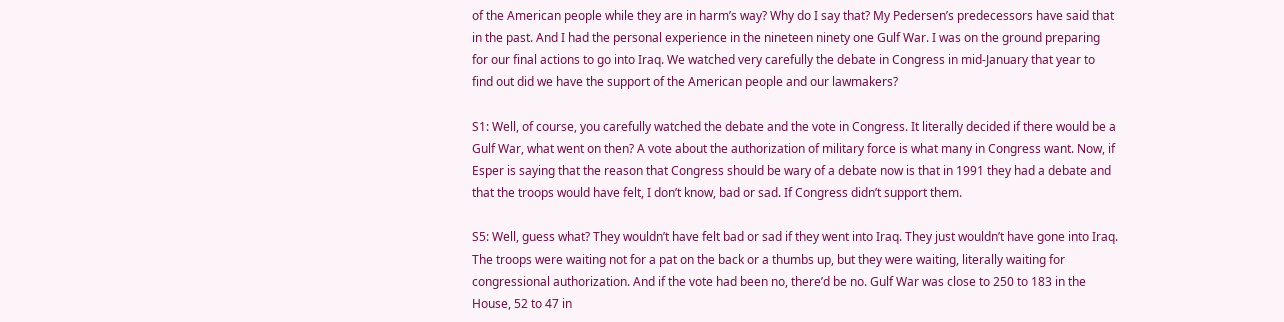of the American people while they are in harm’s way? Why do I say that? My Pedersen’s predecessors have said that in the past. And I had the personal experience in the nineteen ninety one Gulf War. I was on the ground preparing for our final actions to go into Iraq. We watched very carefully the debate in Congress in mid-January that year to find out did we have the support of the American people and our lawmakers?

S1: Well, of course, you carefully watched the debate and the vote in Congress. It literally decided if there would be a Gulf War, what went on then? A vote about the authorization of military force is what many in Congress want. Now, if Esper is saying that the reason that Congress should be wary of a debate now is that in 1991 they had a debate and that the troops would have felt, I don’t know, bad or sad. If Congress didn’t support them.

S5: Well, guess what? They wouldn’t have felt bad or sad if they went into Iraq. They just wouldn’t have gone into Iraq. The troops were waiting not for a pat on the back or a thumbs up, but they were waiting, literally waiting for congressional authorization. And if the vote had been no, there’d be no. Gulf War was close to 250 to 183 in the House, 52 to 47 in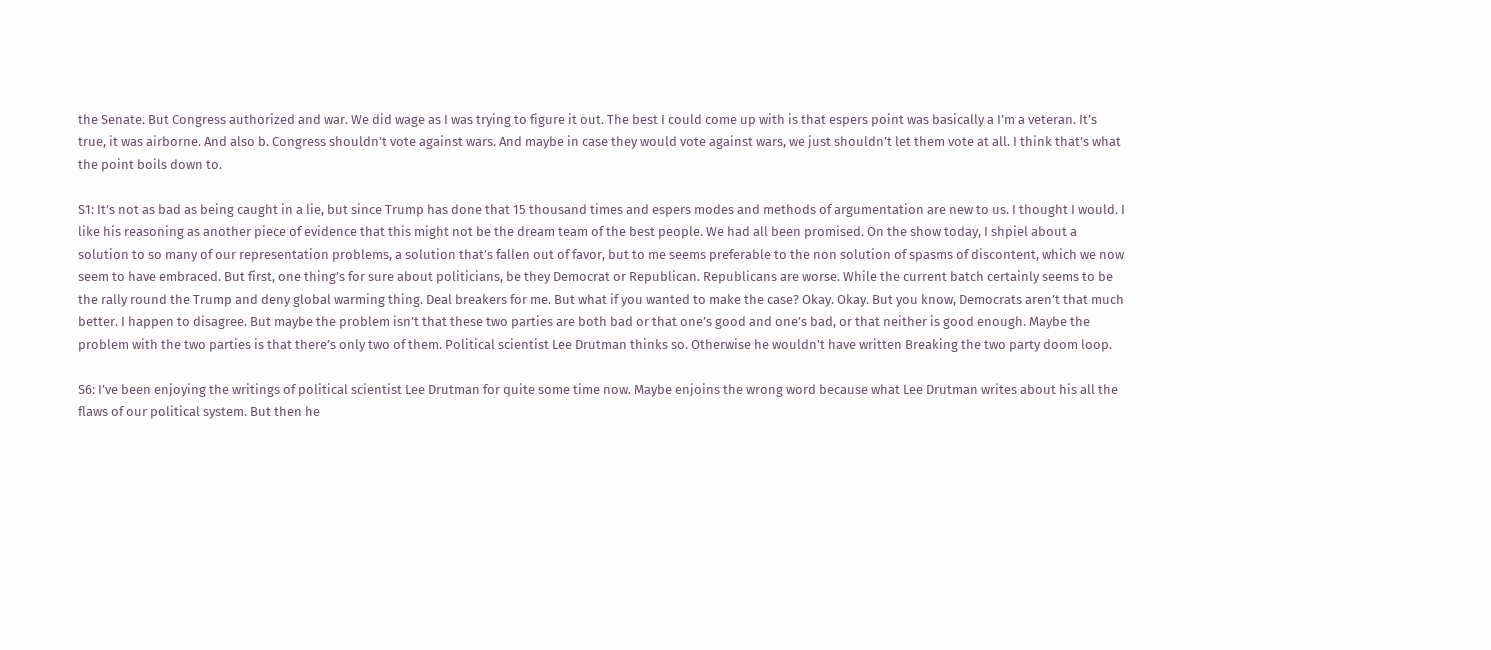the Senate. But Congress authorized and war. We did wage as I was trying to figure it out. The best I could come up with is that espers point was basically a I’m a veteran. It’s true, it was airborne. And also b. Congress shouldn’t vote against wars. And maybe in case they would vote against wars, we just shouldn’t let them vote at all. I think that’s what the point boils down to.

S1: It’s not as bad as being caught in a lie, but since Trump has done that 15 thousand times and espers modes and methods of argumentation are new to us. I thought I would. I like his reasoning as another piece of evidence that this might not be the dream team of the best people. We had all been promised. On the show today, I shpiel about a solution to so many of our representation problems, a solution that’s fallen out of favor, but to me seems preferable to the non solution of spasms of discontent, which we now seem to have embraced. But first, one thing’s for sure about politicians, be they Democrat or Republican. Republicans are worse. While the current batch certainly seems to be the rally round the Trump and deny global warming thing. Deal breakers for me. But what if you wanted to make the case? Okay. Okay. But you know, Democrats aren’t that much better. I happen to disagree. But maybe the problem isn’t that these two parties are both bad or that one’s good and one’s bad, or that neither is good enough. Maybe the problem with the two parties is that there’s only two of them. Political scientist Lee Drutman thinks so. Otherwise he wouldn’t have written Breaking the two party doom loop.

S6: I’ve been enjoying the writings of political scientist Lee Drutman for quite some time now. Maybe enjoins the wrong word because what Lee Drutman writes about his all the flaws of our political system. But then he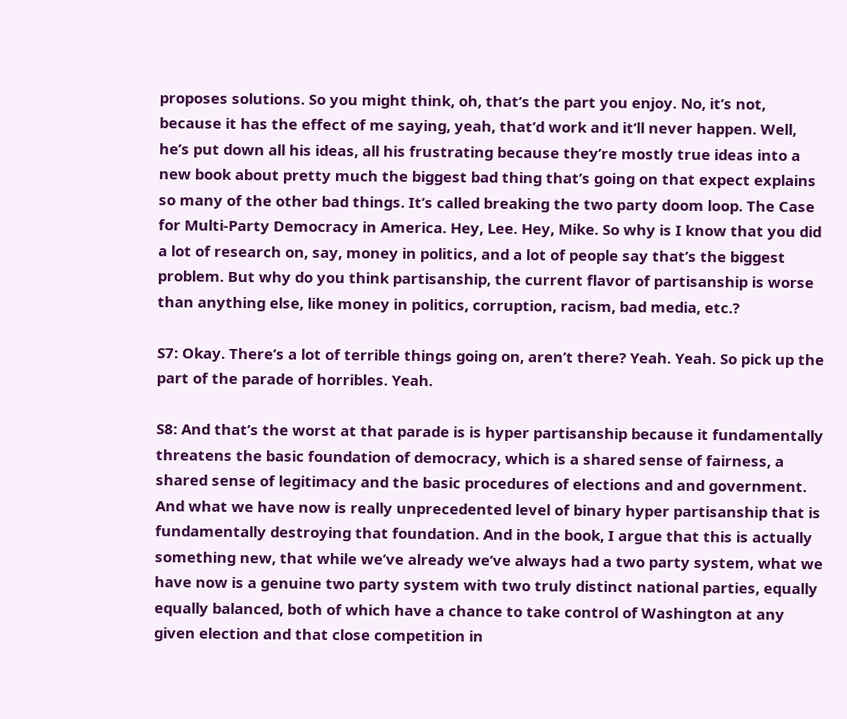proposes solutions. So you might think, oh, that’s the part you enjoy. No, it’s not, because it has the effect of me saying, yeah, that’d work and it’ll never happen. Well, he’s put down all his ideas, all his frustrating because they’re mostly true ideas into a new book about pretty much the biggest bad thing that’s going on that expect explains so many of the other bad things. It’s called breaking the two party doom loop. The Case for Multi-Party Democracy in America. Hey, Lee. Hey, Mike. So why is I know that you did a lot of research on, say, money in politics, and a lot of people say that’s the biggest problem. But why do you think partisanship, the current flavor of partisanship is worse than anything else, like money in politics, corruption, racism, bad media, etc.?

S7: Okay. There’s a lot of terrible things going on, aren’t there? Yeah. Yeah. So pick up the part of the parade of horribles. Yeah.

S8: And that’s the worst at that parade is is hyper partisanship because it fundamentally threatens the basic foundation of democracy, which is a shared sense of fairness, a shared sense of legitimacy and the basic procedures of elections and and government. And what we have now is really unprecedented level of binary hyper partisanship that is fundamentally destroying that foundation. And in the book, I argue that this is actually something new, that while we’ve already we’ve always had a two party system, what we have now is a genuine two party system with two truly distinct national parties, equally equally balanced, both of which have a chance to take control of Washington at any given election and that close competition in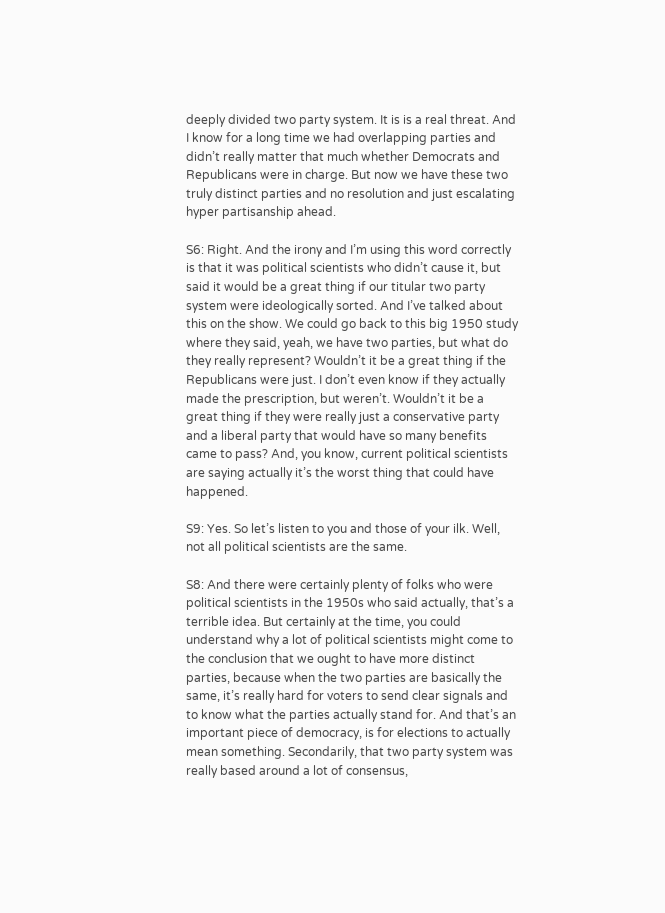deeply divided two party system. It is is a real threat. And I know for a long time we had overlapping parties and didn’t really matter that much whether Democrats and Republicans were in charge. But now we have these two truly distinct parties and no resolution and just escalating hyper partisanship ahead.

S6: Right. And the irony and I’m using this word correctly is that it was political scientists who didn’t cause it, but said it would be a great thing if our titular two party system were ideologically sorted. And I’ve talked about this on the show. We could go back to this big 1950 study where they said, yeah, we have two parties, but what do they really represent? Wouldn’t it be a great thing if the Republicans were just. I don’t even know if they actually made the prescription, but weren’t. Wouldn’t it be a great thing if they were really just a conservative party and a liberal party that would have so many benefits came to pass? And, you know, current political scientists are saying actually it’s the worst thing that could have happened.

S9: Yes. So let’s listen to you and those of your ilk. Well, not all political scientists are the same.

S8: And there were certainly plenty of folks who were political scientists in the 1950s who said actually, that’s a terrible idea. But certainly at the time, you could understand why a lot of political scientists might come to the conclusion that we ought to have more distinct parties, because when the two parties are basically the same, it’s really hard for voters to send clear signals and to know what the parties actually stand for. And that’s an important piece of democracy, is for elections to actually mean something. Secondarily, that two party system was really based around a lot of consensus,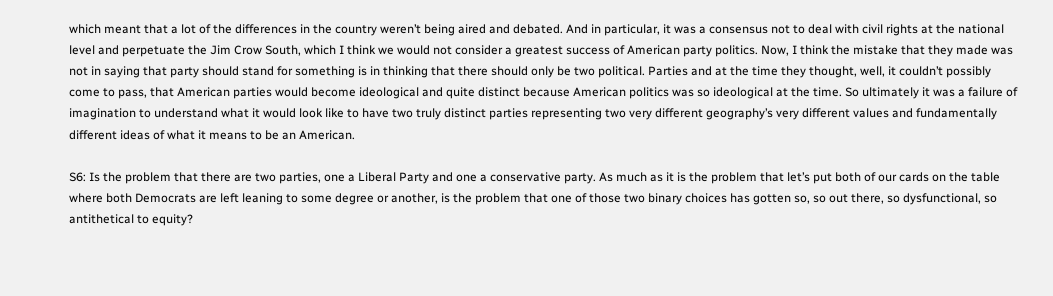which meant that a lot of the differences in the country weren’t being aired and debated. And in particular, it was a consensus not to deal with civil rights at the national level and perpetuate the Jim Crow South, which I think we would not consider a greatest success of American party politics. Now, I think the mistake that they made was not in saying that party should stand for something is in thinking that there should only be two political. Parties and at the time they thought, well, it couldn’t possibly come to pass, that American parties would become ideological and quite distinct because American politics was so ideological at the time. So ultimately it was a failure of imagination to understand what it would look like to have two truly distinct parties representing two very different geography’s very different values and fundamentally different ideas of what it means to be an American.

S6: Is the problem that there are two parties, one a Liberal Party and one a conservative party. As much as it is the problem that let’s put both of our cards on the table where both Democrats are left leaning to some degree or another, is the problem that one of those two binary choices has gotten so, so out there, so dysfunctional, so antithetical to equity?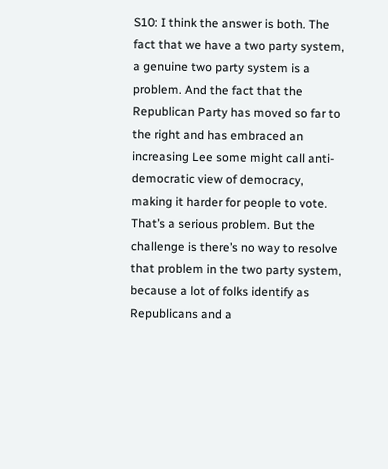S10: I think the answer is both. The fact that we have a two party system, a genuine two party system is a problem. And the fact that the Republican Party has moved so far to the right and has embraced an increasing Lee some might call anti-democratic view of democracy, making it harder for people to vote. That’s a serious problem. But the challenge is there’s no way to resolve that problem in the two party system, because a lot of folks identify as Republicans and a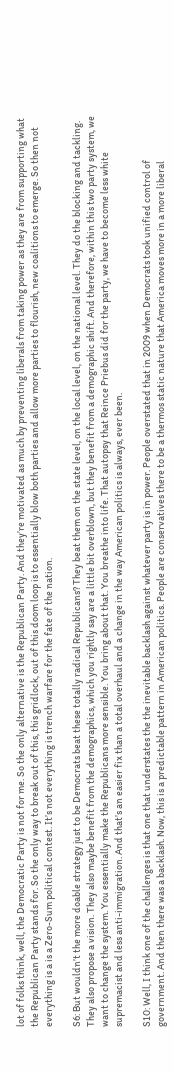lot of folks think, well, the Democratic Party is not for me. So the only alternative is the Republican Party. And they’re motivated as much by preventing liberals from taking power as they are from supporting what the Republican Party stands for. So the only way to break out of this, this gridlock, out of this doom loop is to essentially blow both parties and allow more parties to flourish, new coalitions to emerge. So then not everything is a is a Zero-Sum political contest. It’s not everything is trench warfare for the fate of the nation.

S6: But wouldn’t the more doable strategy just to be Democrats beat these totally radical Republicans? They beat them on the state level, on the local level, on the national level. They do the blocking and tackling. They also propose a vision. They also maybe benefit from the demographics, which you rightly say are a little bit overblown, but they benefit from a demographic shift. And therefore, within this two party system, we want to change the system. You essentially make the Republicans more sensible. You bring about that. You breathe into life. That autopsy that Reince Priebus did for the party, we have to become less white supremacist and less anti-immigration. And that’s an easier fix than a total overhaul and a change in the way American politics is always, ever been.

S10: Well, I think one of the challenges is that one that understates the the inevitable backlash against whatever party is in power. People overstated that in 2009 when Democrats took unified control of government. And then there was a backlash. Now, this is a predictable pattern in American politics. People are conservatives there to be a thermos static nature that America moves more in a more liberal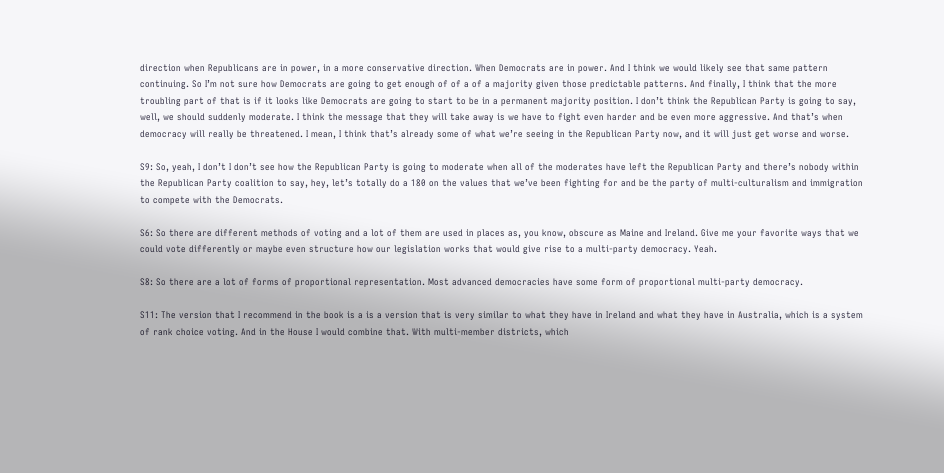direction when Republicans are in power, in a more conservative direction. When Democrats are in power. And I think we would likely see that same pattern continuing. So I’m not sure how Democrats are going to get enough of of a of a majority given those predictable patterns. And finally, I think that the more troubling part of that is if it looks like Democrats are going to start to be in a permanent majority position. I don’t think the Republican Party is going to say, well, we should suddenly moderate. I think the message that they will take away is we have to fight even harder and be even more aggressive. And that’s when democracy will really be threatened. I mean, I think that’s already some of what we’re seeing in the Republican Party now, and it will just get worse and worse.

S9: So, yeah, I don’t I don’t see how the Republican Party is going to moderate when all of the moderates have left the Republican Party and there’s nobody within the Republican Party coalition to say, hey, let’s totally do a 180 on the values that we’ve been fighting for and be the party of multi-culturalism and immigration to compete with the Democrats.

S6: So there are different methods of voting and a lot of them are used in places as, you know, obscure as Maine and Ireland. Give me your favorite ways that we could vote differently or maybe even structure how our legislation works that would give rise to a multi-party democracy. Yeah.

S8: So there are a lot of forms of proportional representation. Most advanced democracies have some form of proportional multi-party democracy.

S11: The version that I recommend in the book is a is a version that is very similar to what they have in Ireland and what they have in Australia, which is a system of rank choice voting. And in the House I would combine that. With multi-member districts, which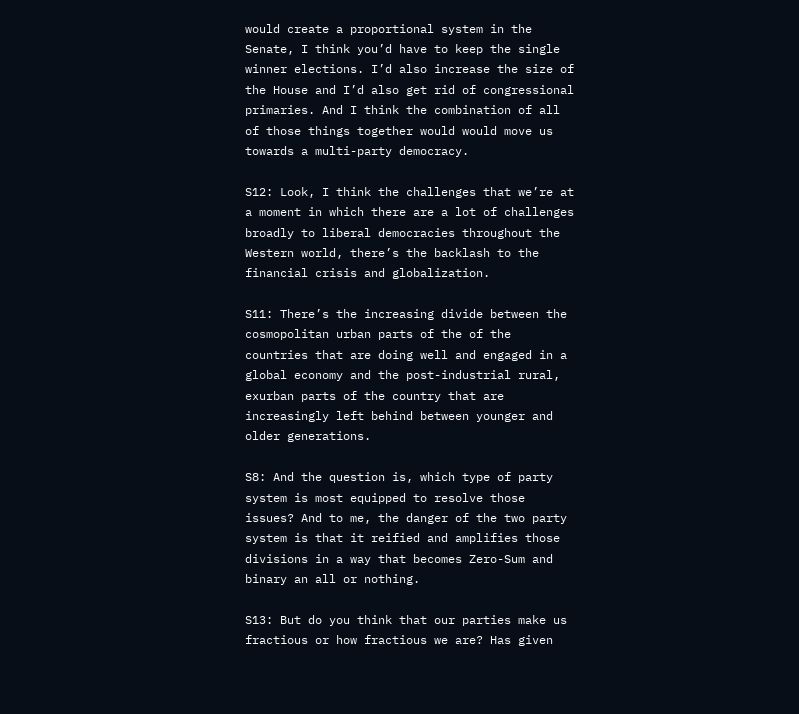would create a proportional system in the Senate, I think you’d have to keep the single winner elections. I’d also increase the size of the House and I’d also get rid of congressional primaries. And I think the combination of all of those things together would would move us towards a multi-party democracy.

S12: Look, I think the challenges that we’re at a moment in which there are a lot of challenges broadly to liberal democracies throughout the Western world, there’s the backlash to the financial crisis and globalization.

S11: There’s the increasing divide between the cosmopolitan urban parts of the of the countries that are doing well and engaged in a global economy and the post-industrial rural, exurban parts of the country that are increasingly left behind between younger and older generations.

S8: And the question is, which type of party system is most equipped to resolve those issues? And to me, the danger of the two party system is that it reified and amplifies those divisions in a way that becomes Zero-Sum and binary an all or nothing.

S13: But do you think that our parties make us fractious or how fractious we are? Has given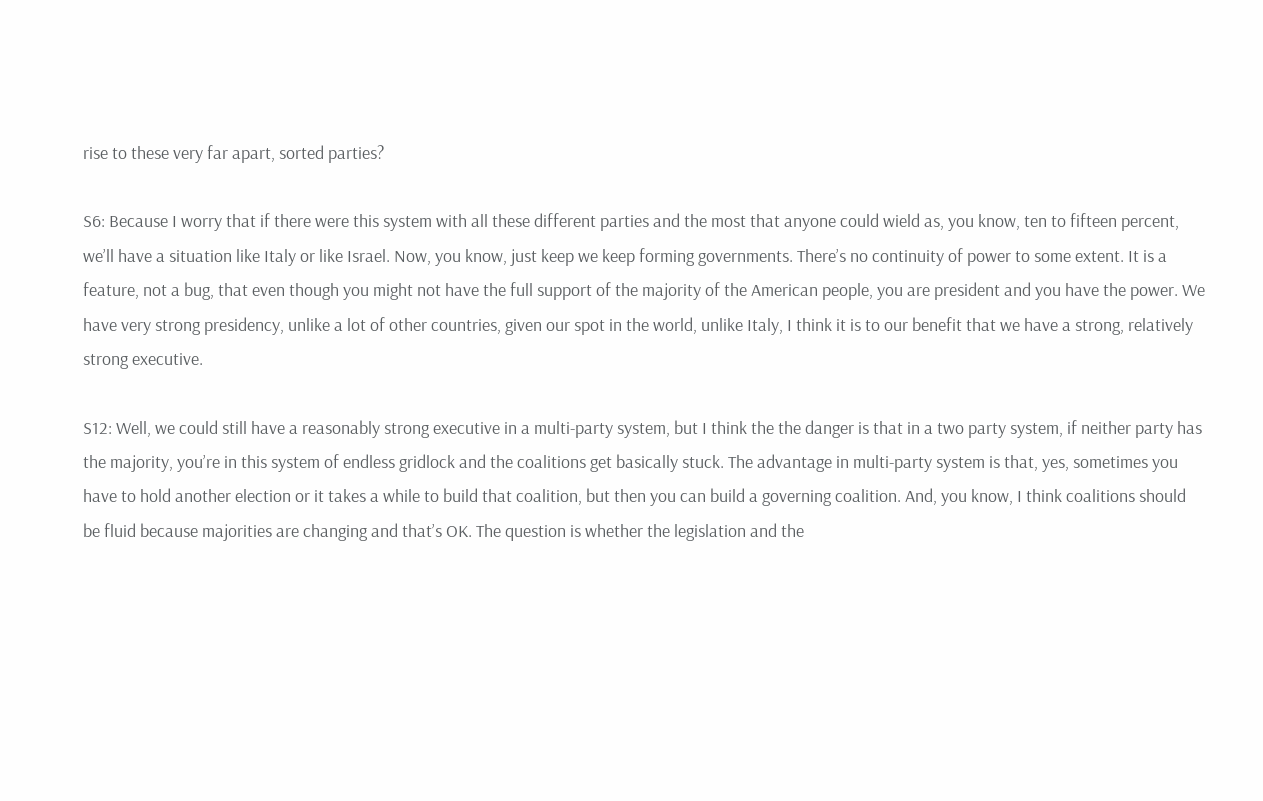rise to these very far apart, sorted parties?

S6: Because I worry that if there were this system with all these different parties and the most that anyone could wield as, you know, ten to fifteen percent, we’ll have a situation like Italy or like Israel. Now, you know, just keep we keep forming governments. There’s no continuity of power to some extent. It is a feature, not a bug, that even though you might not have the full support of the majority of the American people, you are president and you have the power. We have very strong presidency, unlike a lot of other countries, given our spot in the world, unlike Italy, I think it is to our benefit that we have a strong, relatively strong executive.

S12: Well, we could still have a reasonably strong executive in a multi-party system, but I think the the danger is that in a two party system, if neither party has the majority, you’re in this system of endless gridlock and the coalitions get basically stuck. The advantage in multi-party system is that, yes, sometimes you have to hold another election or it takes a while to build that coalition, but then you can build a governing coalition. And, you know, I think coalitions should be fluid because majorities are changing and that’s OK. The question is whether the legislation and the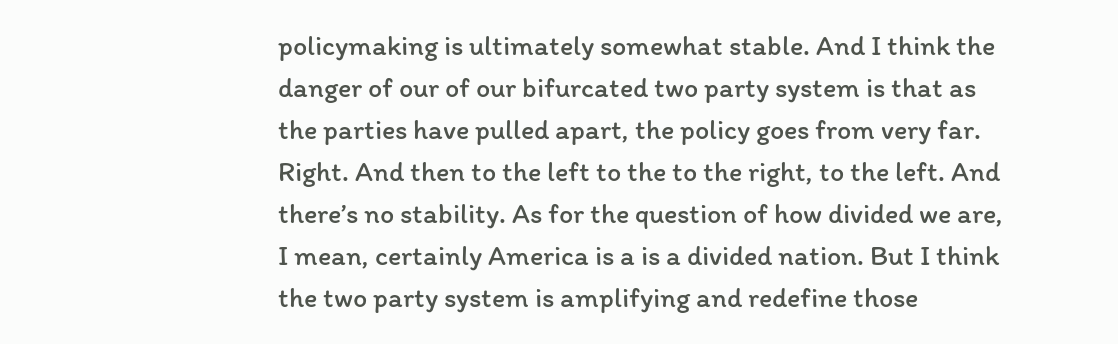policymaking is ultimately somewhat stable. And I think the danger of our of our bifurcated two party system is that as the parties have pulled apart, the policy goes from very far. Right. And then to the left to the to the right, to the left. And there’s no stability. As for the question of how divided we are, I mean, certainly America is a is a divided nation. But I think the two party system is amplifying and redefine those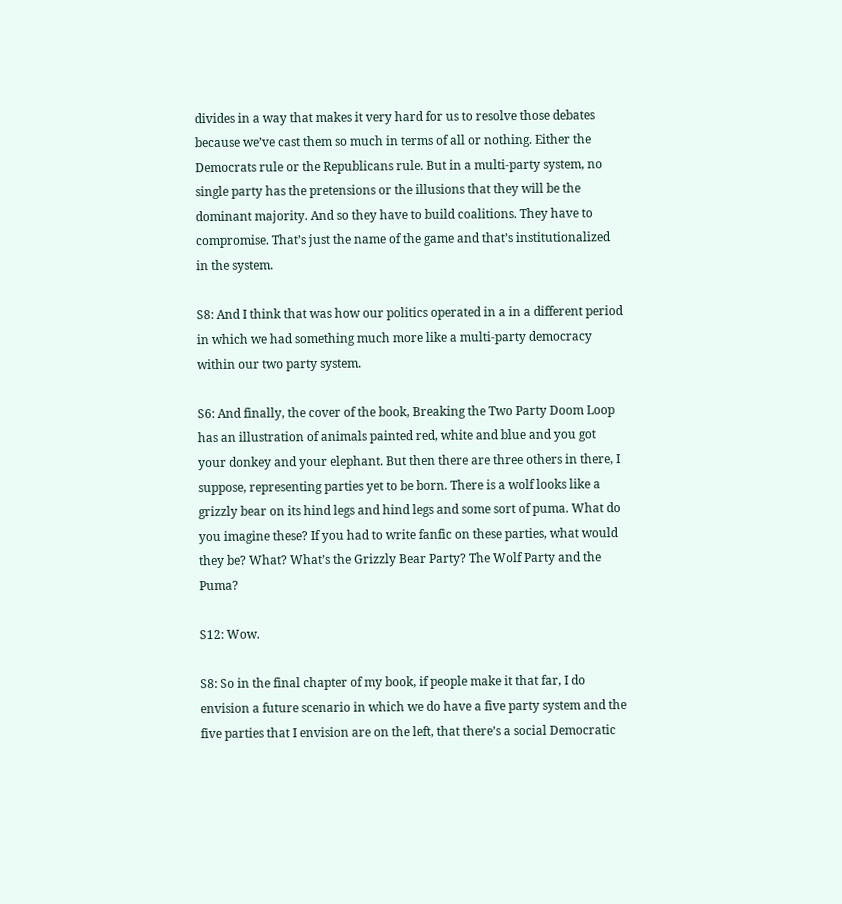divides in a way that makes it very hard for us to resolve those debates because we’ve cast them so much in terms of all or nothing. Either the Democrats rule or the Republicans rule. But in a multi-party system, no single party has the pretensions or the illusions that they will be the dominant majority. And so they have to build coalitions. They have to compromise. That’s just the name of the game and that’s institutionalized in the system.

S8: And I think that was how our politics operated in a in a different period in which we had something much more like a multi-party democracy within our two party system.

S6: And finally, the cover of the book, Breaking the Two Party Doom Loop has an illustration of animals painted red, white and blue and you got your donkey and your elephant. But then there are three others in there, I suppose, representing parties yet to be born. There is a wolf looks like a grizzly bear on its hind legs and hind legs and some sort of puma. What do you imagine these? If you had to write fanfic on these parties, what would they be? What? What’s the Grizzly Bear Party? The Wolf Party and the Puma?

S12: Wow.

S8: So in the final chapter of my book, if people make it that far, I do envision a future scenario in which we do have a five party system and the five parties that I envision are on the left, that there’s a social Democratic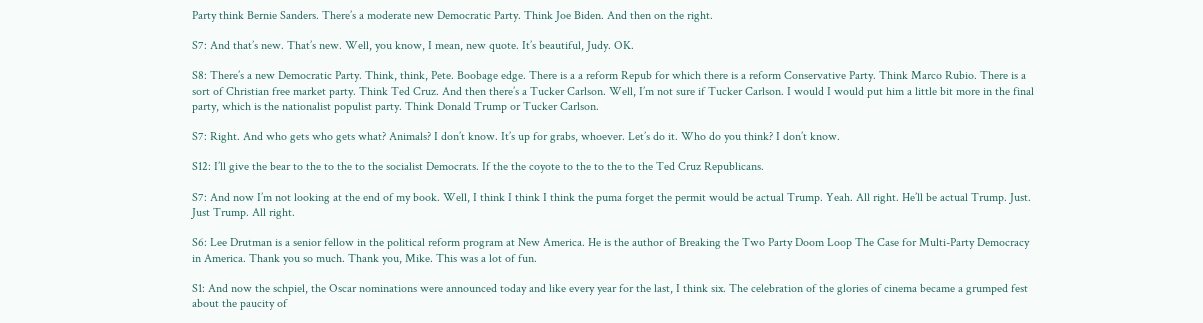Party think Bernie Sanders. There’s a moderate new Democratic Party. Think Joe Biden. And then on the right.

S7: And that’s new. That’s new. Well, you know, I mean, new quote. It’s beautiful, Judy. OK.

S8: There’s a new Democratic Party. Think, think, Pete. Boobage edge. There is a a reform Repub for which there is a reform Conservative Party. Think Marco Rubio. There is a sort of Christian free market party. Think Ted Cruz. And then there’s a Tucker Carlson. Well, I’m not sure if Tucker Carlson. I would I would put him a little bit more in the final party, which is the nationalist populist party. Think Donald Trump or Tucker Carlson.

S7: Right. And who gets who gets what? Animals? I don’t know. It’s up for grabs, whoever. Let’s do it. Who do you think? I don’t know.

S12: I’ll give the bear to the to the to the socialist Democrats. If the the coyote to the to the to the Ted Cruz Republicans.

S7: And now I’m not looking at the end of my book. Well, I think I think I think the puma forget the permit would be actual Trump. Yeah. All right. He’ll be actual Trump. Just. Just Trump. All right.

S6: Lee Drutman is a senior fellow in the political reform program at New America. He is the author of Breaking the Two Party Doom Loop The Case for Multi-Party Democracy in America. Thank you so much. Thank you, Mike. This was a lot of fun.

S1: And now the schpiel, the Oscar nominations were announced today and like every year for the last, I think six. The celebration of the glories of cinema became a grumped fest about the paucity of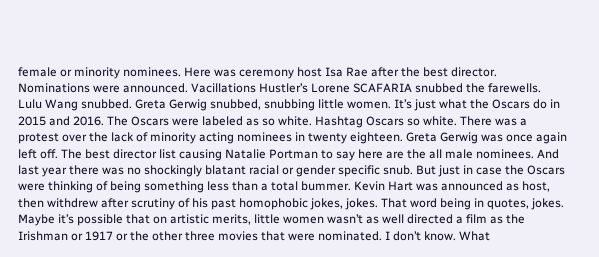female or minority nominees. Here was ceremony host Isa Rae after the best director. Nominations were announced. Vacillations Hustler’s Lorene SCAFARIA snubbed the farewells. Lulu Wang snubbed. Greta Gerwig snubbed, snubbing little women. It’s just what the Oscars do in 2015 and 2016. The Oscars were labeled as so white. Hashtag Oscars so white. There was a protest over the lack of minority acting nominees in twenty eighteen. Greta Gerwig was once again left off. The best director list causing Natalie Portman to say here are the all male nominees. And last year there was no shockingly blatant racial or gender specific snub. But just in case the Oscars were thinking of being something less than a total bummer. Kevin Hart was announced as host, then withdrew after scrutiny of his past homophobic jokes, jokes. That word being in quotes, jokes. Maybe it’s possible that on artistic merits, little women wasn’t as well directed a film as the Irishman or 1917 or the other three movies that were nominated. I don’t know. What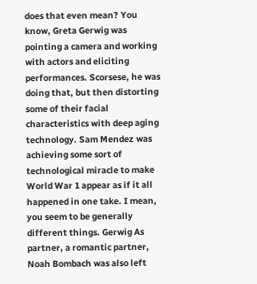does that even mean? You know, Greta Gerwig was pointing a camera and working with actors and eliciting performances. Scorsese, he was doing that, but then distorting some of their facial characteristics with deep aging technology. Sam Mendez was achieving some sort of technological miracle to make World War 1 appear as if it all happened in one take. I mean, you seem to be generally different things. Gerwig As partner, a romantic partner, Noah Bombach was also left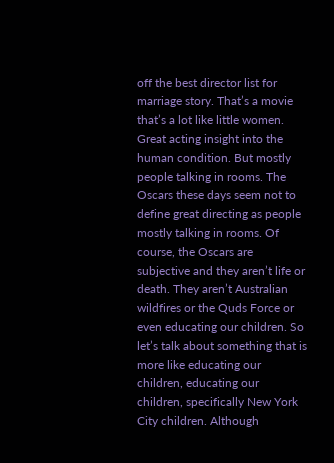off the best director list for marriage story. That’s a movie that’s a lot like little women. Great acting insight into the human condition. But mostly people talking in rooms. The Oscars these days seem not to define great directing as people mostly talking in rooms. Of course, the Oscars are subjective and they aren’t life or death. They aren’t Australian wildfires or the Quds Force or even educating our children. So let’s talk about something that is more like educating our children, educating our children, specifically New York City children. Although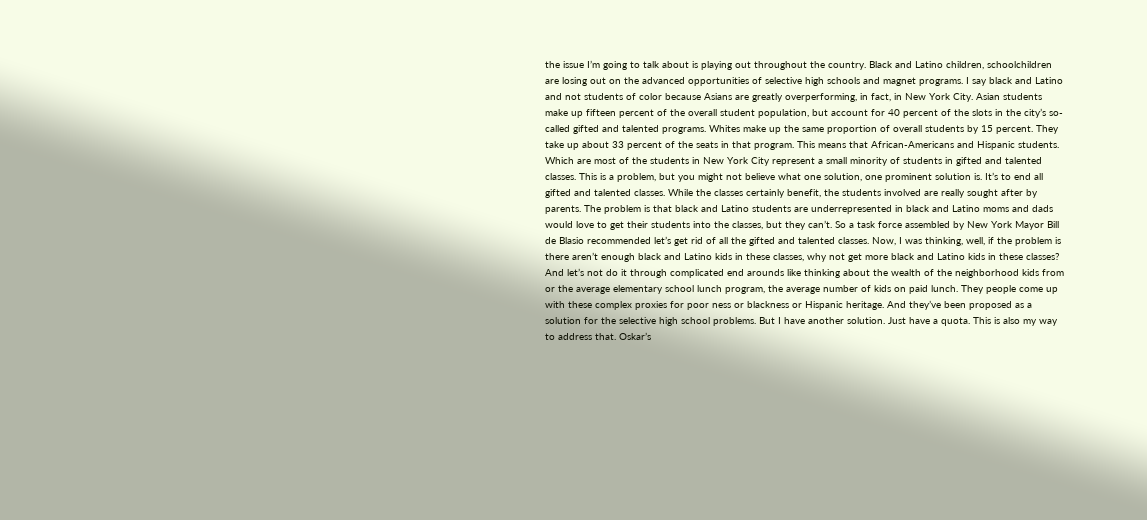the issue I’m going to talk about is playing out throughout the country. Black and Latino children, schoolchildren are losing out on the advanced opportunities of selective high schools and magnet programs. I say black and Latino and not students of color because Asians are greatly overperforming, in fact, in New York City. Asian students make up fifteen percent of the overall student population, but account for 40 percent of the slots in the city’s so-called gifted and talented programs. Whites make up the same proportion of overall students by 15 percent. They take up about 33 percent of the seats in that program. This means that African-Americans and Hispanic students. Which are most of the students in New York City represent a small minority of students in gifted and talented classes. This is a problem, but you might not believe what one solution, one prominent solution is. It’s to end all gifted and talented classes. While the classes certainly benefit, the students involved are really sought after by parents. The problem is that black and Latino students are underrepresented in black and Latino moms and dads would love to get their students into the classes, but they can’t. So a task force assembled by New York Mayor Bill de Blasio recommended let’s get rid of all the gifted and talented classes. Now, I was thinking, well, if the problem is there aren’t enough black and Latino kids in these classes, why not get more black and Latino kids in these classes? And let’s not do it through complicated end arounds like thinking about the wealth of the neighborhood kids from or the average elementary school lunch program, the average number of kids on paid lunch. They people come up with these complex proxies for poor ness or blackness or Hispanic heritage. And they’ve been proposed as a solution for the selective high school problems. But I have another solution. Just have a quota. This is also my way to address that. Oskar’s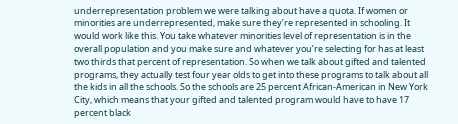underrepresentation problem we were talking about have a quota. If women or minorities are underrepresented, make sure they’re represented in schooling. It would work like this. You take whatever minorities level of representation is in the overall population and you make sure and whatever you’re selecting for has at least two thirds that percent of representation. So when we talk about gifted and talented programs, they actually test four year olds to get into these programs to talk about all the kids in all the schools. So the schools are 25 percent African-American in New York City, which means that your gifted and talented program would have to have 17 percent black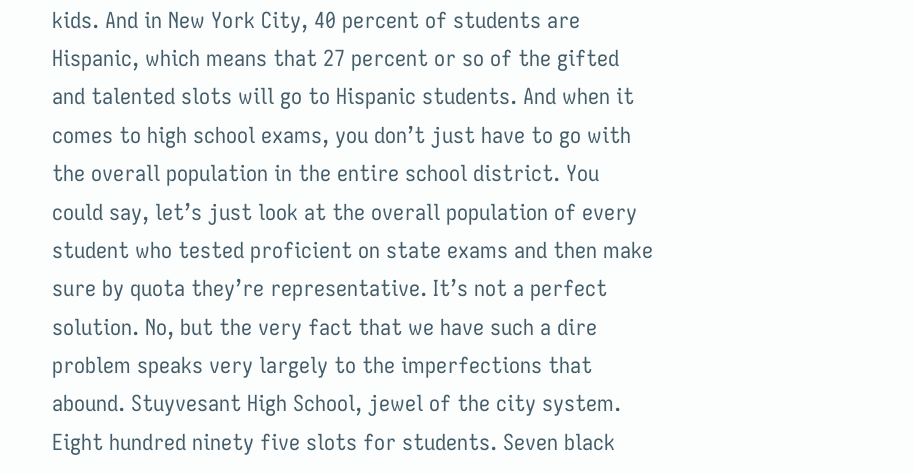kids. And in New York City, 40 percent of students are Hispanic, which means that 27 percent or so of the gifted and talented slots will go to Hispanic students. And when it comes to high school exams, you don’t just have to go with the overall population in the entire school district. You could say, let’s just look at the overall population of every student who tested proficient on state exams and then make sure by quota they’re representative. It’s not a perfect solution. No, but the very fact that we have such a dire problem speaks very largely to the imperfections that abound. Stuyvesant High School, jewel of the city system. Eight hundred ninety five slots for students. Seven black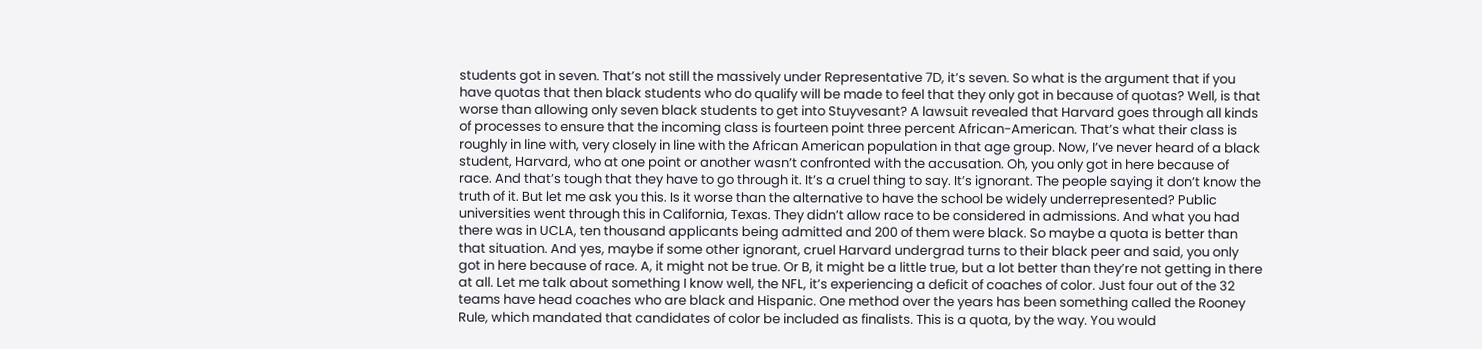students got in seven. That’s not still the massively under Representative 7D, it’s seven. So what is the argument that if you have quotas that then black students who do qualify will be made to feel that they only got in because of quotas? Well, is that worse than allowing only seven black students to get into Stuyvesant? A lawsuit revealed that Harvard goes through all kinds of processes to ensure that the incoming class is fourteen point three percent African-American. That’s what their class is roughly in line with, very closely in line with the African American population in that age group. Now, I’ve never heard of a black student, Harvard, who at one point or another wasn’t confronted with the accusation. Oh, you only got in here because of race. And that’s tough that they have to go through it. It’s a cruel thing to say. It’s ignorant. The people saying it don’t know the truth of it. But let me ask you this. Is it worse than the alternative to have the school be widely underrepresented? Public universities went through this in California, Texas. They didn’t allow race to be considered in admissions. And what you had there was in UCLA, ten thousand applicants being admitted and 200 of them were black. So maybe a quota is better than that situation. And yes, maybe if some other ignorant, cruel Harvard undergrad turns to their black peer and said, you only got in here because of race. A, it might not be true. Or B, it might be a little true, but a lot better than they’re not getting in there at all. Let me talk about something I know well, the NFL, it’s experiencing a deficit of coaches of color. Just four out of the 32 teams have head coaches who are black and Hispanic. One method over the years has been something called the Rooney Rule, which mandated that candidates of color be included as finalists. This is a quota, by the way. You would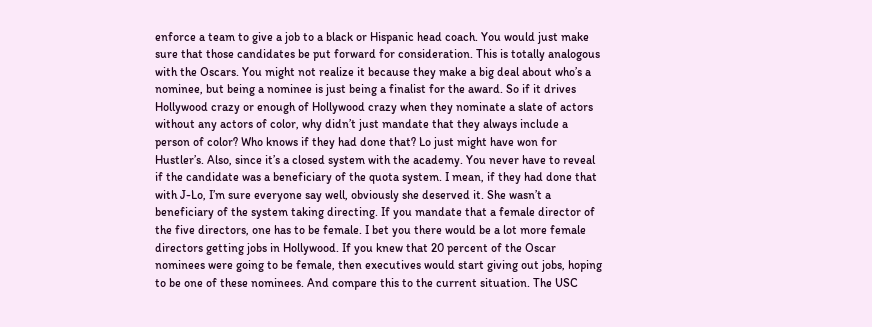enforce a team to give a job to a black or Hispanic head coach. You would just make sure that those candidates be put forward for consideration. This is totally analogous with the Oscars. You might not realize it because they make a big deal about who’s a nominee, but being a nominee is just being a finalist for the award. So if it drives Hollywood crazy or enough of Hollywood crazy when they nominate a slate of actors without any actors of color, why didn’t just mandate that they always include a person of color? Who knows if they had done that? Lo just might have won for Hustler’s. Also, since it’s a closed system with the academy. You never have to reveal if the candidate was a beneficiary of the quota system. I mean, if they had done that with J-Lo, I’m sure everyone say well, obviously she deserved it. She wasn’t a beneficiary of the system taking directing. If you mandate that a female director of the five directors, one has to be female. I bet you there would be a lot more female directors getting jobs in Hollywood. If you knew that 20 percent of the Oscar nominees were going to be female, then executives would start giving out jobs, hoping to be one of these nominees. And compare this to the current situation. The USC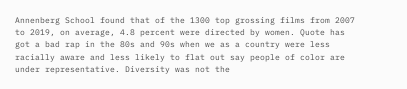Annenberg School found that of the 1300 top grossing films from 2007 to 2019, on average, 4.8 percent were directed by women. Quote has got a bad rap in the 80s and 90s when we as a country were less racially aware and less likely to flat out say people of color are under representative. Diversity was not the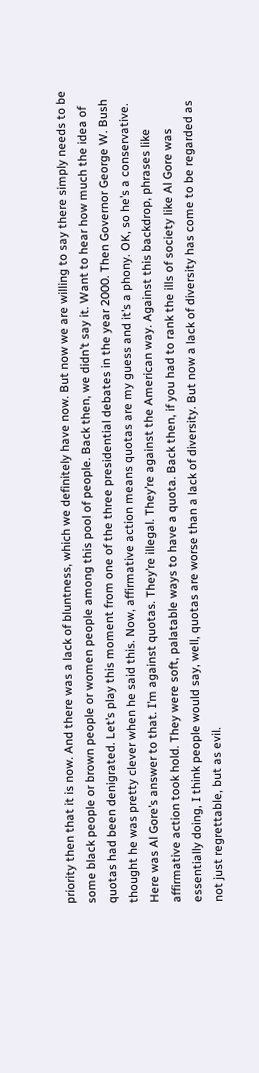priority then that it is now. And there was a lack of bluntness, which we definitely have now. But now we are willing to say there simply needs to be some black people or brown people or women people among this pool of people. Back then, we didn’t say it. Want to hear how much the idea of quotas had been denigrated. Let’s play this moment from one of the three presidential debates in the year 2000. Then Governor George W. Bush thought he was pretty clever when he said this. Now, affirmative action means quotas are my guess and it’s a phony. OK, so he’s a conservative. Here was Al Gore’s answer to that. I’m against quotas. They’re illegal. They’re against the American way. Against this backdrop, phrases like affirmative action took hold. They were soft, palatable ways to have a quota. Back then, if you had to rank the ills of society like Al Gore was essentially doing, I think people would say, well, quotas are worse than a lack of diversity. But now a lack of diversity has come to be regarded as not just regrettable, but as evil.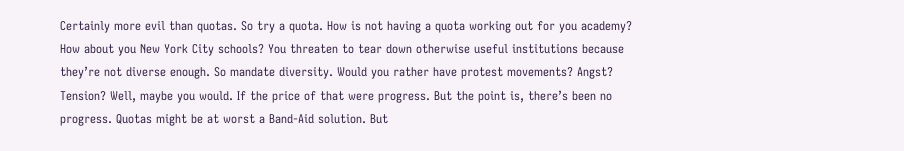Certainly more evil than quotas. So try a quota. How is not having a quota working out for you academy? How about you New York City schools? You threaten to tear down otherwise useful institutions because they’re not diverse enough. So mandate diversity. Would you rather have protest movements? Angst? Tension? Well, maybe you would. If the price of that were progress. But the point is, there’s been no progress. Quotas might be at worst a Band-Aid solution. But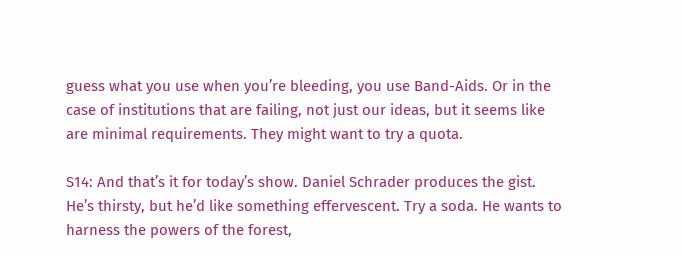guess what you use when you’re bleeding, you use Band-Aids. Or in the case of institutions that are failing, not just our ideas, but it seems like are minimal requirements. They might want to try a quota.

S14: And that’s it for today’s show. Daniel Schrader produces the gist. He’s thirsty, but he’d like something effervescent. Try a soda. He wants to harness the powers of the forest,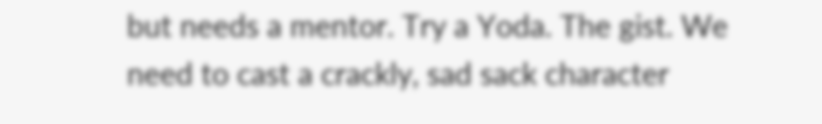but needs a mentor. Try a Yoda. The gist. We need to cast a crackly, sad sack character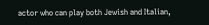actor who can play both Jewish and Italian,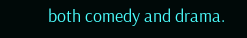both comedy and drama.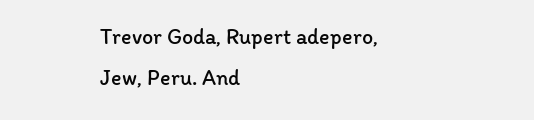Trevor Goda, Rupert adepero, Jew, Peru. And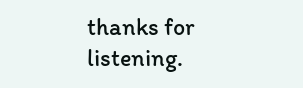thanks for listening.